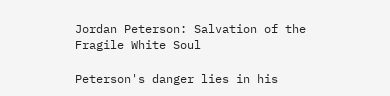Jordan Peterson: Salvation of the Fragile White Soul

Peterson's danger lies in his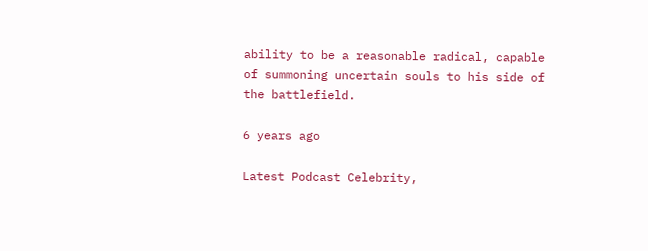ability to be a reasonable radical, capable of summoning uncertain souls to his side of the battlefield.

6 years ago

Latest Podcast Celebrity,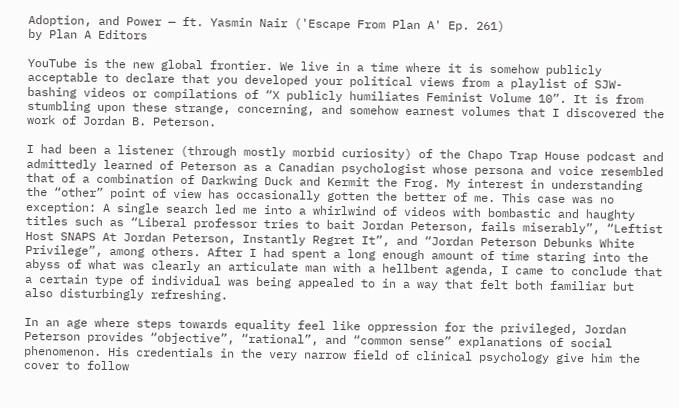Adoption, and Power — ft. Yasmin Nair ('Escape From Plan A' Ep. 261)
by Plan A Editors

YouTube is the new global frontier. We live in a time where it is somehow publicly acceptable to declare that you developed your political views from a playlist of SJW-bashing videos or compilations of “X publicly humiliates Feminist Volume 10”. It is from stumbling upon these strange, concerning, and somehow earnest volumes that I discovered the work of Jordan B. Peterson.

I had been a listener (through mostly morbid curiosity) of the Chapo Trap House podcast and admittedly learned of Peterson as a Canadian psychologist whose persona and voice resembled that of a combination of Darkwing Duck and Kermit the Frog. My interest in understanding the “other” point of view has occasionally gotten the better of me. This case was no exception: A single search led me into a whirlwind of videos with bombastic and haughty titles such as “Liberal professor tries to bait Jordan Peterson, fails miserably”, “Leftist Host SNAPS At Jordan Peterson, Instantly Regret It”, and “Jordan Peterson Debunks White Privilege”, among others. After I had spent a long enough amount of time staring into the abyss of what was clearly an articulate man with a hellbent agenda, I came to conclude that a certain type of individual was being appealed to in a way that felt both familiar but also disturbingly refreshing.

In an age where steps towards equality feel like oppression for the privileged, Jordan Peterson provides “objective”, “rational”, and “common sense” explanations of social phenomenon. His credentials in the very narrow field of clinical psychology give him the cover to follow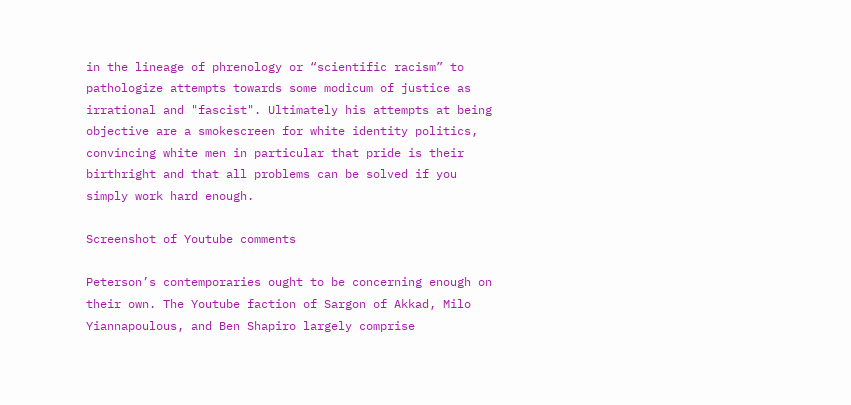in the lineage of phrenology or “scientific racism” to pathologize attempts towards some modicum of justice as irrational and "fascist". Ultimately his attempts at being objective are a smokescreen for white identity politics, convincing white men in particular that pride is their birthright and that all problems can be solved if you simply work hard enough.

Screenshot of Youtube comments

Peterson’s contemporaries ought to be concerning enough on their own. The Youtube faction of Sargon of Akkad, Milo Yiannapoulous, and Ben Shapiro largely comprise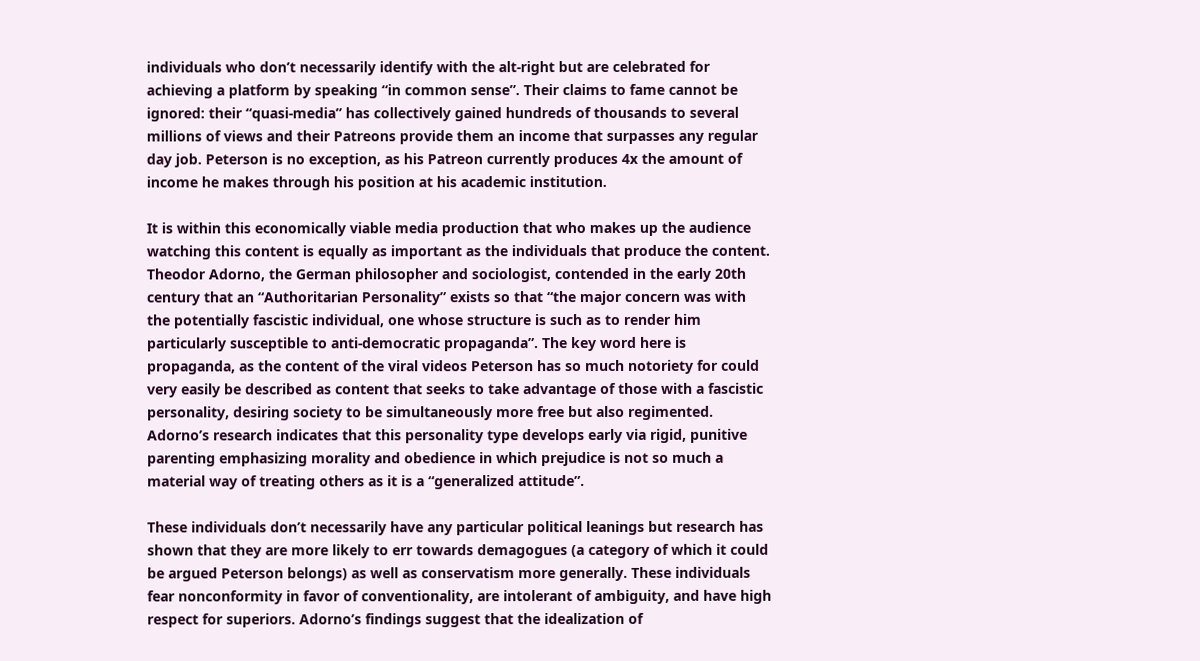individuals who don’t necessarily identify with the alt-right but are celebrated for achieving a platform by speaking “in common sense”. Their claims to fame cannot be ignored: their “quasi-media” has collectively gained hundreds of thousands to several millions of views and their Patreons provide them an income that surpasses any regular day job. Peterson is no exception, as his Patreon currently produces 4x the amount of income he makes through his position at his academic institution.

It is within this economically viable media production that who makes up the audience watching this content is equally as important as the individuals that produce the content. Theodor Adorno, the German philosopher and sociologist, contended in the early 20th century that an “Authoritarian Personality” exists so that “the major concern was with the potentially fascistic individual, one whose structure is such as to render him particularly susceptible to anti-democratic propaganda”. The key word here is propaganda, as the content of the viral videos Peterson has so much notoriety for could very easily be described as content that seeks to take advantage of those with a fascistic personality, desiring society to be simultaneously more free but also regimented. Adorno’s research indicates that this personality type develops early via rigid, punitive parenting emphasizing morality and obedience in which prejudice is not so much a material way of treating others as it is a “generalized attitude”.

These individuals don’t necessarily have any particular political leanings but research has shown that they are more likely to err towards demagogues (a category of which it could be argued Peterson belongs) as well as conservatism more generally. These individuals fear nonconformity in favor of conventionality, are intolerant of ambiguity, and have high respect for superiors. Adorno’s findings suggest that the idealization of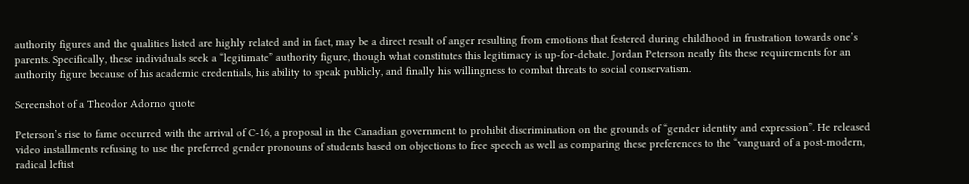authority figures and the qualities listed are highly related and in fact, may be a direct result of anger resulting from emotions that festered during childhood in frustration towards one’s parents. Specifically, these individuals seek a “legitimate” authority figure, though what constitutes this legitimacy is up-for-debate. Jordan Peterson neatly fits these requirements for an authority figure because of his academic credentials, his ability to speak publicly, and finally his willingness to combat threats to social conservatism.

Screenshot of a Theodor Adorno quote

Peterson’s rise to fame occurred with the arrival of C-16, a proposal in the Canadian government to prohibit discrimination on the grounds of “gender identity and expression”. He released video installments refusing to use the preferred gender pronouns of students based on objections to free speech as well as comparing these preferences to the “vanguard of a post-modern, radical leftist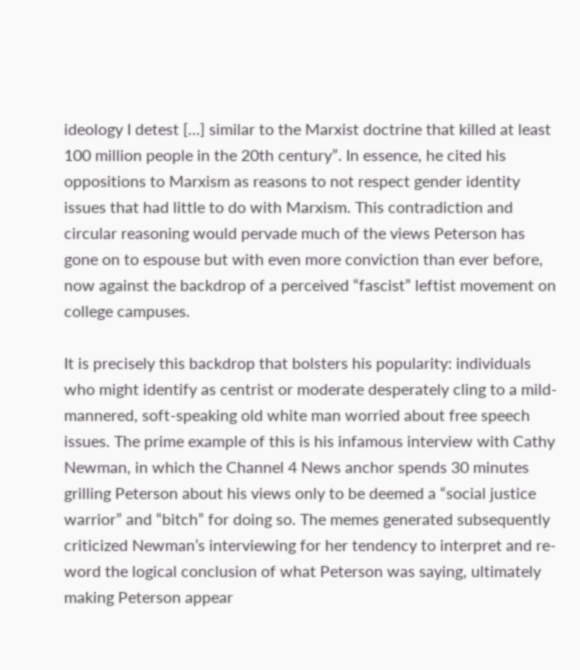ideology I detest […] similar to the Marxist doctrine that killed at least 100 million people in the 20th century”. In essence, he cited his oppositions to Marxism as reasons to not respect gender identity issues that had little to do with Marxism. This contradiction and circular reasoning would pervade much of the views Peterson has gone on to espouse but with even more conviction than ever before, now against the backdrop of a perceived “fascist” leftist movement on college campuses.

It is precisely this backdrop that bolsters his popularity: individuals who might identify as centrist or moderate desperately cling to a mild-mannered, soft-speaking old white man worried about free speech issues. The prime example of this is his infamous interview with Cathy Newman, in which the Channel 4 News anchor spends 30 minutes grilling Peterson about his views only to be deemed a “social justice warrior” and “bitch” for doing so. The memes generated subsequently criticized Newman’s interviewing for her tendency to interpret and re-word the logical conclusion of what Peterson was saying, ultimately making Peterson appear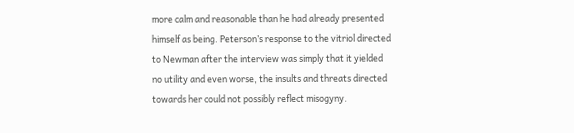more calm and reasonable than he had already presented himself as being. Peterson’s response to the vitriol directed to Newman after the interview was simply that it yielded no utility and even worse, the insults and threats directed towards her could not possibly reflect misogyny.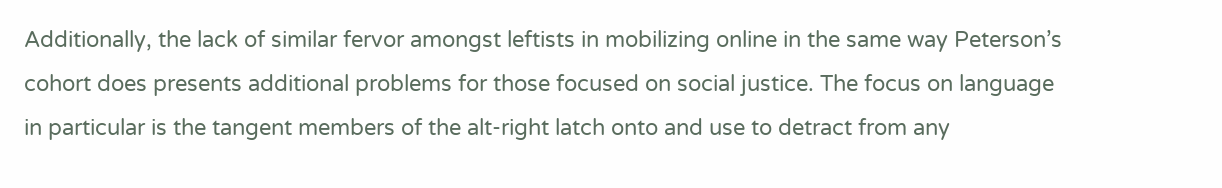Additionally, the lack of similar fervor amongst leftists in mobilizing online in the same way Peterson’s cohort does presents additional problems for those focused on social justice. The focus on language in particular is the tangent members of the alt-right latch onto and use to detract from any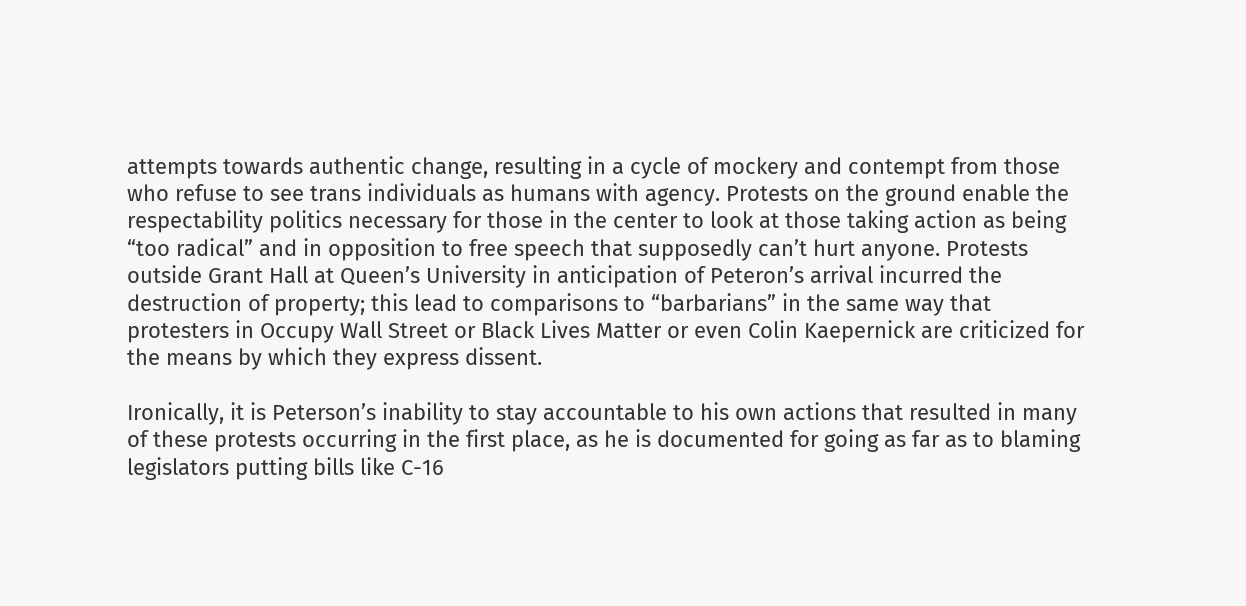attempts towards authentic change, resulting in a cycle of mockery and contempt from those who refuse to see trans individuals as humans with agency. Protests on the ground enable the respectability politics necessary for those in the center to look at those taking action as being “too radical” and in opposition to free speech that supposedly can’t hurt anyone. Protests outside Grant Hall at Queen’s University in anticipation of Peteron’s arrival incurred the destruction of property; this lead to comparisons to “barbarians” in the same way that protesters in Occupy Wall Street or Black Lives Matter or even Colin Kaepernick are criticized for the means by which they express dissent.

Ironically, it is Peterson’s inability to stay accountable to his own actions that resulted in many of these protests occurring in the first place, as he is documented for going as far as to blaming legislators putting bills like C-16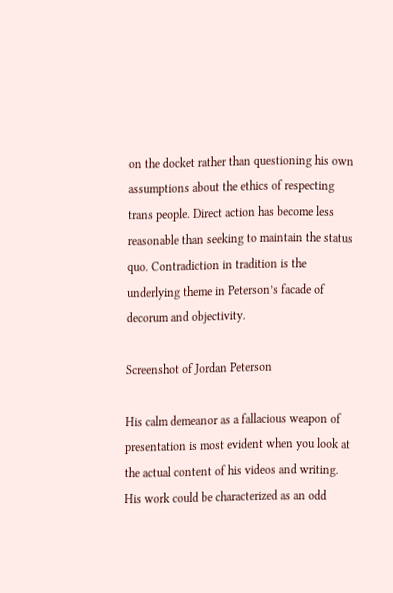on the docket rather than questioning his own assumptions about the ethics of respecting trans people. Direct action has become less reasonable than seeking to maintain the status quo. Contradiction in tradition is the underlying theme in Peterson’s facade of decorum and objectivity.

Screenshot of Jordan Peterson

His calm demeanor as a fallacious weapon of presentation is most evident when you look at the actual content of his videos and writing. His work could be characterized as an odd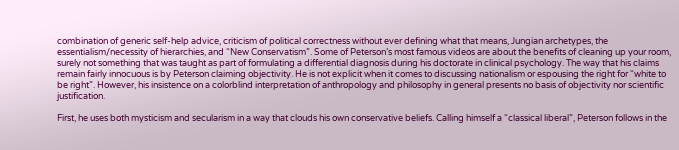combination of generic self-help advice, criticism of political correctness without ever defining what that means, Jungian archetypes, the essentialism/necessity of hierarchies, and “New Conservatism”. Some of Peterson’s most famous videos are about the benefits of cleaning up your room, surely not something that was taught as part of formulating a differential diagnosis during his doctorate in clinical psychology. The way that his claims remain fairly innocuous is by Peterson claiming objectivity. He is not explicit when it comes to discussing nationalism or espousing the right for “white to be right”. However, his insistence on a colorblind interpretation of anthropology and philosophy in general presents no basis of objectivity nor scientific justification.

First, he uses both mysticism and secularism in a way that clouds his own conservative beliefs. Calling himself a “classical liberal”, Peterson follows in the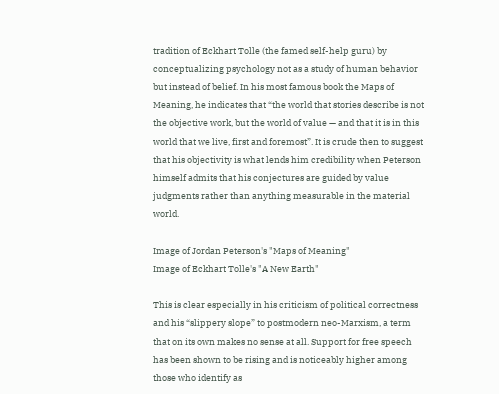tradition of Eckhart Tolle (the famed self-help guru) by conceptualizing psychology not as a study of human behavior but instead of belief. In his most famous book the Maps of Meaning, he indicates that “the world that stories describe is not the objective work, but the world of value — and that it is in this world that we live, first and foremost”. It is crude then to suggest that his objectivity is what lends him credibility when Peterson himself admits that his conjectures are guided by value judgments rather than anything measurable in the material world.

Image of Jordan Peterson's "Maps of Meaning"
Image of Eckhart Tolle's "A New Earth"

This is clear especially in his criticism of political correctness and his “slippery slope” to postmodern neo-Marxism, a term that on its own makes no sense at all. Support for free speech has been shown to be rising and is noticeably higher among those who identify as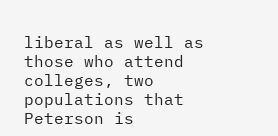liberal as well as those who attend colleges, two populations that Peterson is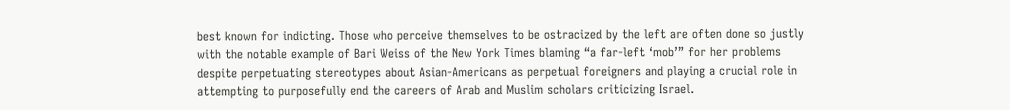best known for indicting. Those who perceive themselves to be ostracized by the left are often done so justly with the notable example of Bari Weiss of the New York Times blaming “a far-left ‘mob’” for her problems despite perpetuating stereotypes about Asian-Americans as perpetual foreigners and playing a crucial role in attempting to purposefully end the careers of Arab and Muslim scholars criticizing Israel.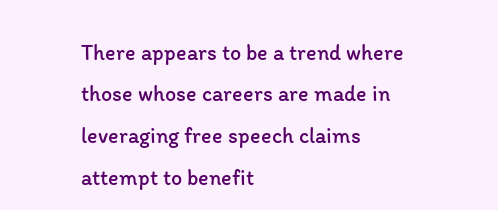There appears to be a trend where those whose careers are made in leveraging free speech claims attempt to benefit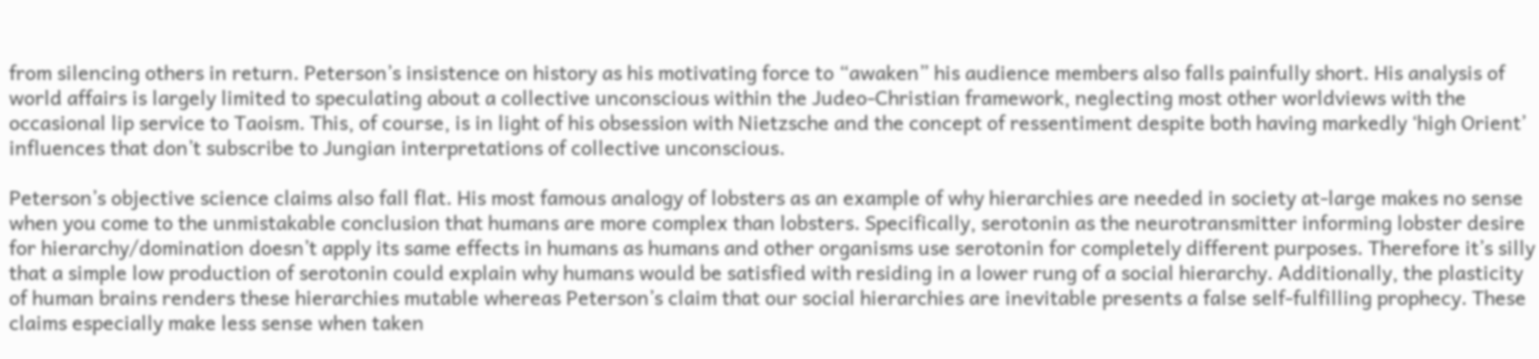from silencing others in return. Peterson’s insistence on history as his motivating force to “awaken” his audience members also falls painfully short. His analysis of world affairs is largely limited to speculating about a collective unconscious within the Judeo-Christian framework, neglecting most other worldviews with the occasional lip service to Taoism. This, of course, is in light of his obsession with Nietzsche and the concept of ressentiment despite both having markedly ‘high Orient’ influences that don’t subscribe to Jungian interpretations of collective unconscious.

Peterson’s objective science claims also fall flat. His most famous analogy of lobsters as an example of why hierarchies are needed in society at-large makes no sense when you come to the unmistakable conclusion that humans are more complex than lobsters. Specifically, serotonin as the neurotransmitter informing lobster desire for hierarchy/domination doesn’t apply its same effects in humans as humans and other organisms use serotonin for completely different purposes. Therefore it’s silly that a simple low production of serotonin could explain why humans would be satisfied with residing in a lower rung of a social hierarchy. Additionally, the plasticity of human brains renders these hierarchies mutable whereas Peterson’s claim that our social hierarchies are inevitable presents a false self-fulfilling prophecy. These claims especially make less sense when taken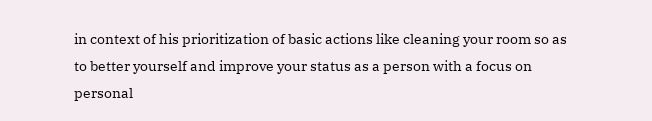in context of his prioritization of basic actions like cleaning your room so as to better yourself and improve your status as a person with a focus on personal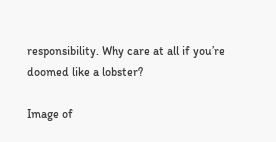responsibility. Why care at all if you’re doomed like a lobster?

Image of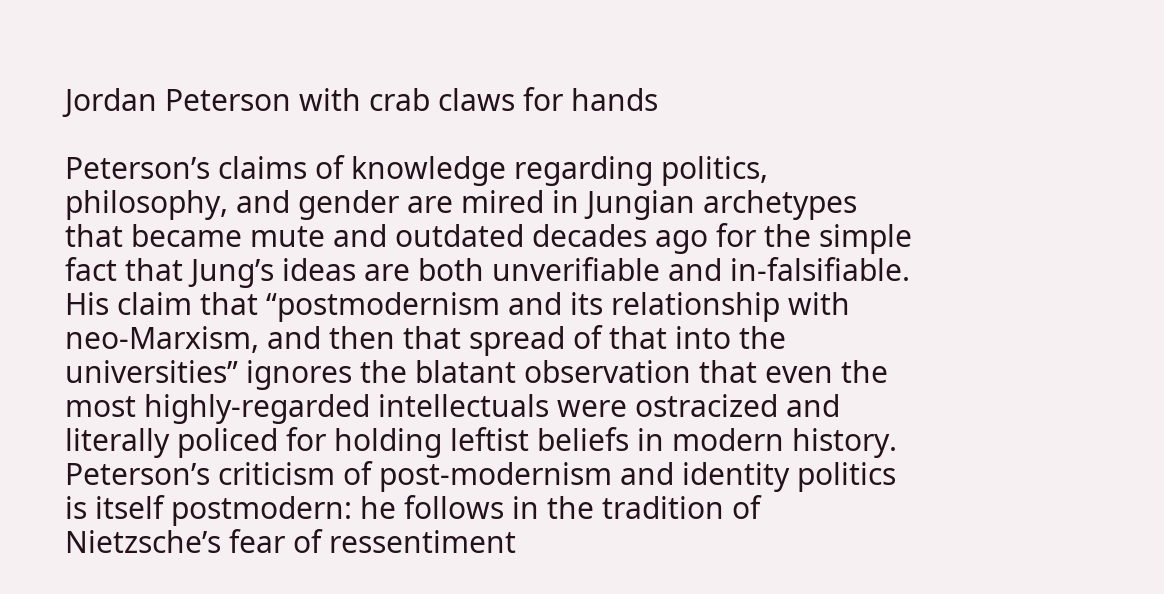Jordan Peterson with crab claws for hands

Peterson’s claims of knowledge regarding politics, philosophy, and gender are mired in Jungian archetypes that became mute and outdated decades ago for the simple fact that Jung’s ideas are both unverifiable and in-falsifiable. His claim that “postmodernism and its relationship with neo-Marxism, and then that spread of that into the universities” ignores the blatant observation that even the most highly-regarded intellectuals were ostracized and literally policed for holding leftist beliefs in modern history. Peterson’s criticism of post-modernism and identity politics is itself postmodern: he follows in the tradition of Nietzsche’s fear of ressentiment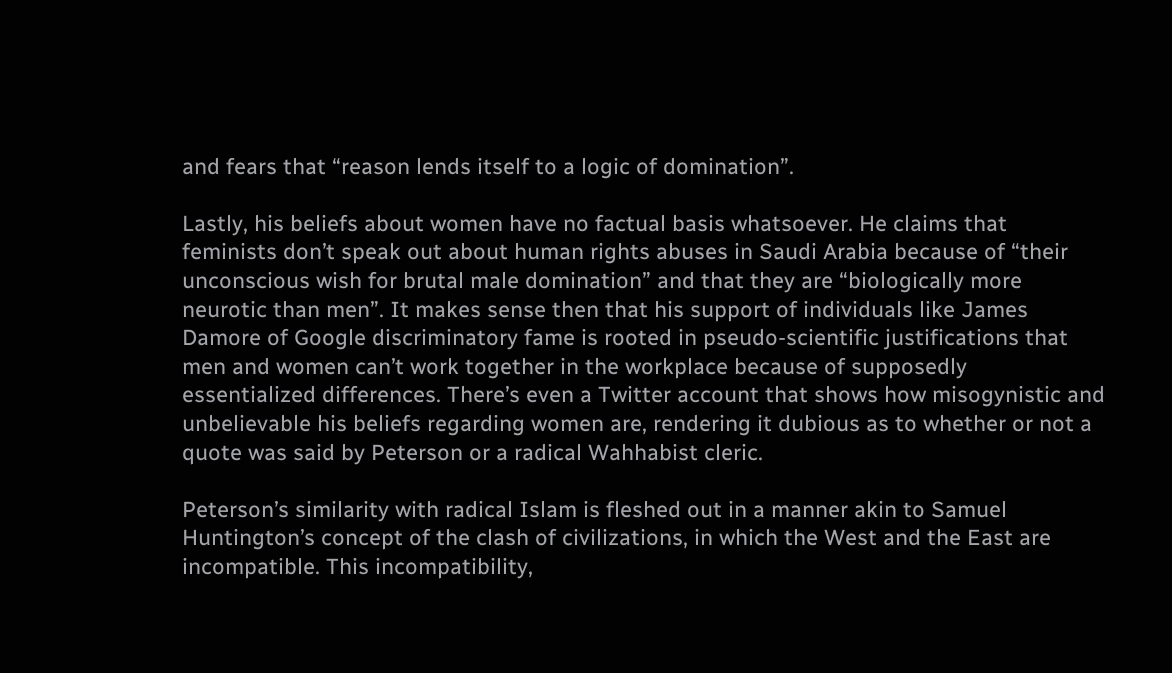and fears that “reason lends itself to a logic of domination”.

Lastly, his beliefs about women have no factual basis whatsoever. He claims that feminists don’t speak out about human rights abuses in Saudi Arabia because of “their unconscious wish for brutal male domination” and that they are “biologically more neurotic than men”. It makes sense then that his support of individuals like James Damore of Google discriminatory fame is rooted in pseudo-scientific justifications that men and women can’t work together in the workplace because of supposedly essentialized differences. There’s even a Twitter account that shows how misogynistic and unbelievable his beliefs regarding women are, rendering it dubious as to whether or not a quote was said by Peterson or a radical Wahhabist cleric.

Peterson’s similarity with radical Islam is fleshed out in a manner akin to Samuel Huntington’s concept of the clash of civilizations, in which the West and the East are incompatible. This incompatibility,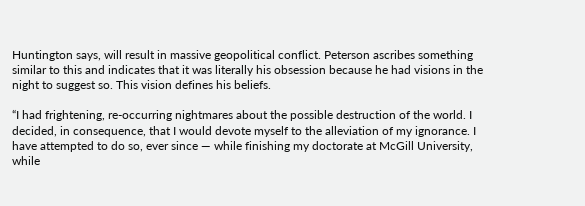Huntington says, will result in massive geopolitical conflict. Peterson ascribes something similar to this and indicates that it was literally his obsession because he had visions in the night to suggest so. This vision defines his beliefs.

“I had frightening, re-occurring nightmares about the possible destruction of the world. I decided, in consequence, that I would devote myself to the alleviation of my ignorance. I have attempted to do so, ever since — while finishing my doctorate at McGill University, while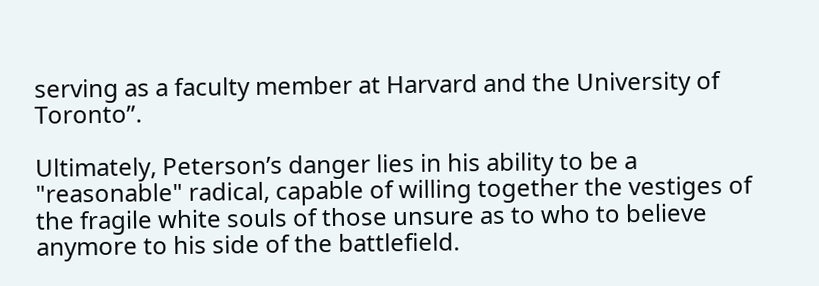serving as a faculty member at Harvard and the University of Toronto”.

Ultimately, Peterson’s danger lies in his ability to be a "reasonable" radical, capable of willing together the vestiges of the fragile white souls of those unsure as to who to believe anymore to his side of the battlefield.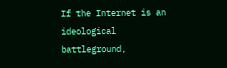If the Internet is an ideological battleground,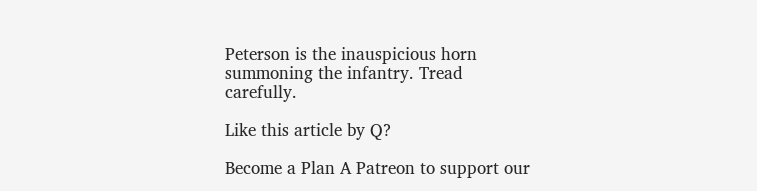Peterson is the inauspicious horn summoning the infantry. Tread carefully.

Like this article by Q?

Become a Plan A Patreon to support our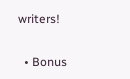writers!

  • Bonus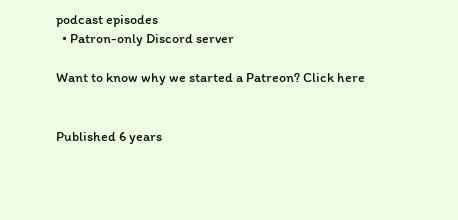podcast episodes
  • Patron-only Discord server

Want to know why we started a Patreon? Click here


Published 6 years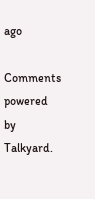ago

Comments powered by Talkyard.